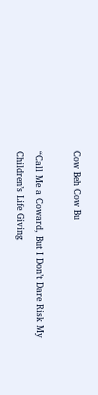Cow Beh Cow Bu

“Call Me a Coward, But I Don’t Dare Risk My Children’s Life Giving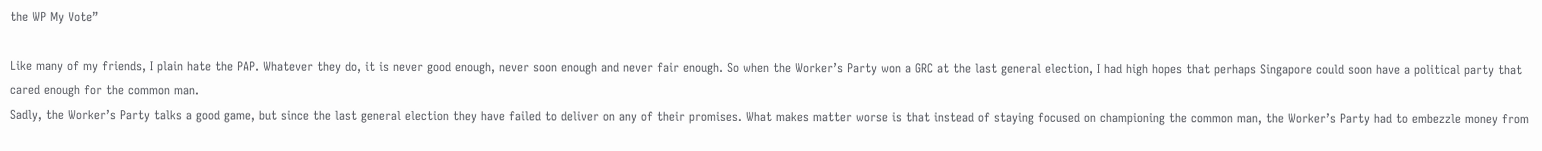the WP My Vote”

Like many of my friends, I plain hate the PAP. Whatever they do, it is never good enough, never soon enough and never fair enough. So when the Worker’s Party won a GRC at the last general election, I had high hopes that perhaps Singapore could soon have a political party that cared enough for the common man.
Sadly, the Worker’s Party talks a good game, but since the last general election they have failed to deliver on any of their promises. What makes matter worse is that instead of staying focused on championing the common man, the Worker’s Party had to embezzle money from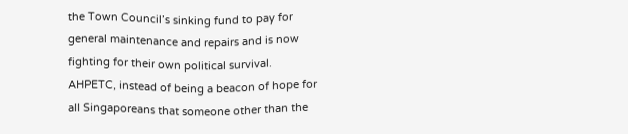the Town Council’s sinking fund to pay for general maintenance and repairs and is now fighting for their own political survival.
AHPETC, instead of being a beacon of hope for all Singaporeans that someone other than the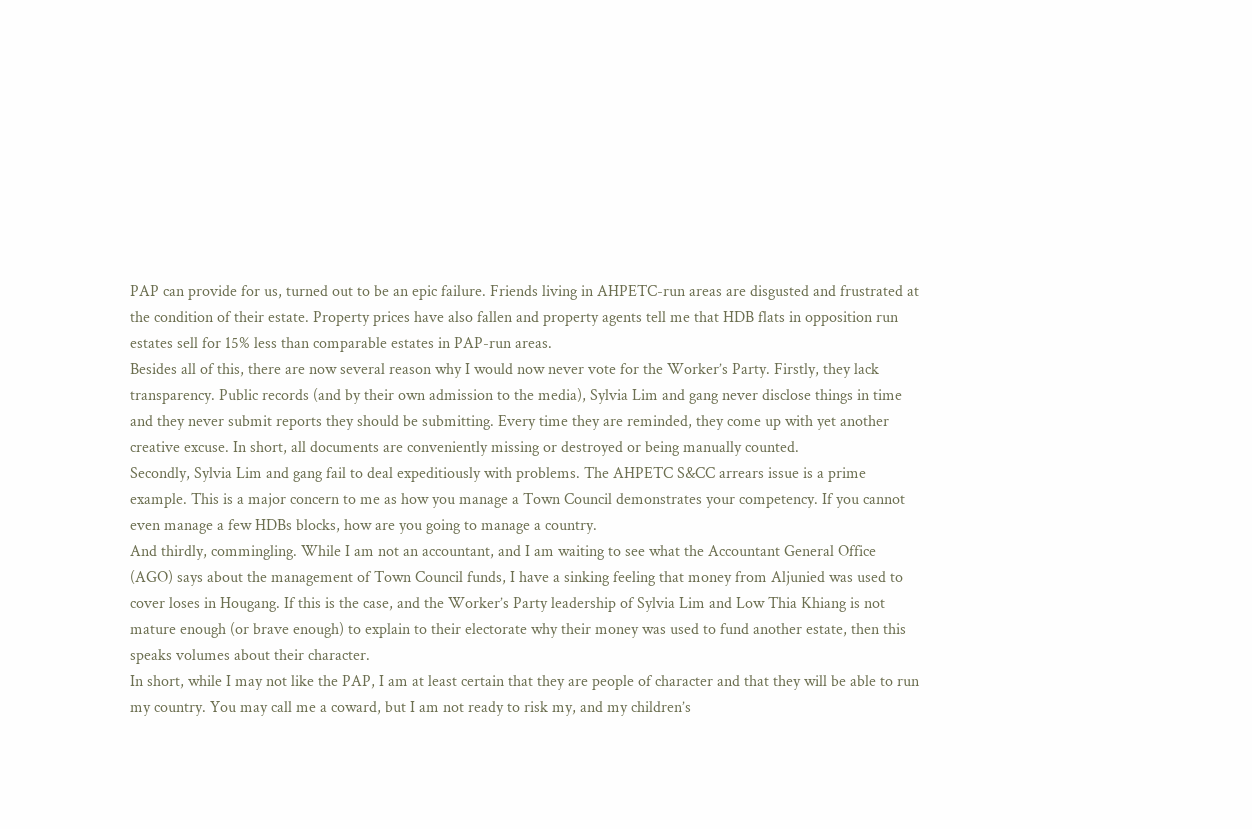PAP can provide for us, turned out to be an epic failure. Friends living in AHPETC-run areas are disgusted and frustrated at the condition of their estate. Property prices have also fallen and property agents tell me that HDB flats in opposition run estates sell for 15% less than comparable estates in PAP-run areas.
Besides all of this, there are now several reason why I would now never vote for the Worker’s Party. Firstly, they lack transparency. Public records (and by their own admission to the media), Sylvia Lim and gang never disclose things in time and they never submit reports they should be submitting. Every time they are reminded, they come up with yet another creative excuse. In short, all documents are conveniently missing or destroyed or being manually counted.
Secondly, Sylvia Lim and gang fail to deal expeditiously with problems. The AHPETC S&CC arrears issue is a prime example. This is a major concern to me as how you manage a Town Council demonstrates your competency. If you cannot even manage a few HDBs blocks, how are you going to manage a country.
And thirdly, commingling. While I am not an accountant, and I am waiting to see what the Accountant General Office (AGO) says about the management of Town Council funds, I have a sinking feeling that money from Aljunied was used to cover loses in Hougang. If this is the case, and the Worker’s Party leadership of Sylvia Lim and Low Thia Khiang is not mature enough (or brave enough) to explain to their electorate why their money was used to fund another estate, then this speaks volumes about their character.
In short, while I may not like the PAP, I am at least certain that they are people of character and that they will be able to run my country. You may call me a coward, but I am not ready to risk my, and my children’s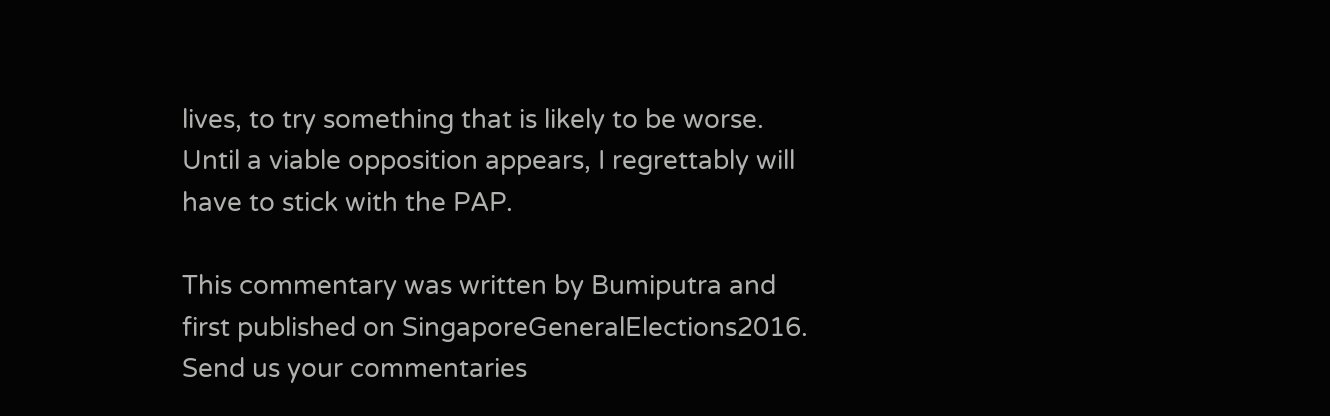lives, to try something that is likely to be worse. Until a viable opposition appears, I regrettably will have to stick with the PAP.

This commentary was written by Bumiputra and first published on SingaporeGeneralElections2016.
Send us your commentaries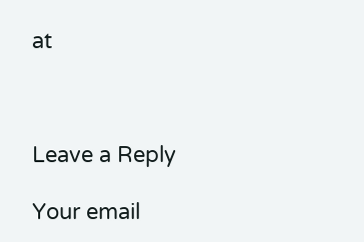at



Leave a Reply

Your email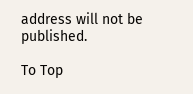address will not be published.

To Top